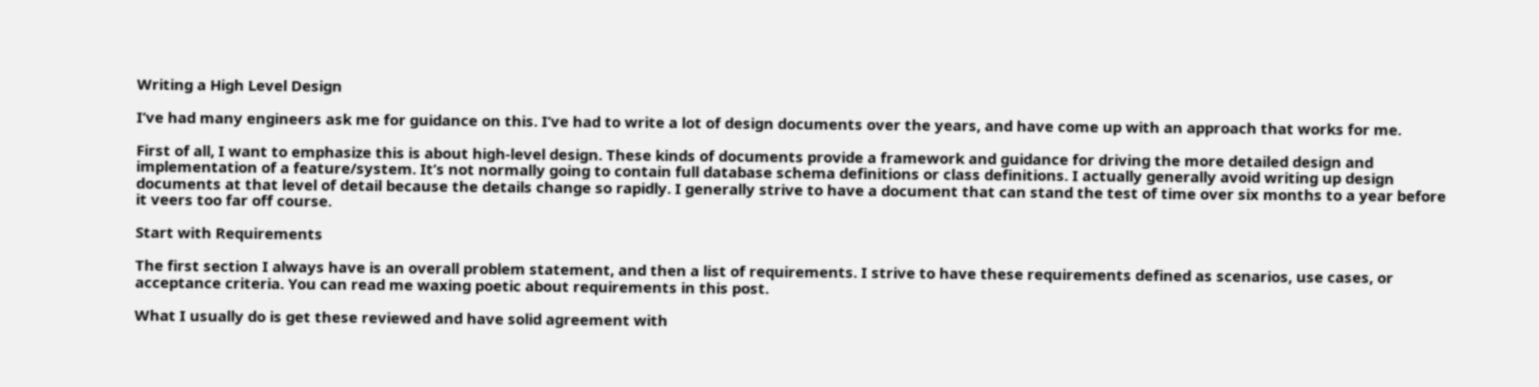Writing a High Level Design

I’ve had many engineers ask me for guidance on this. I’ve had to write a lot of design documents over the years, and have come up with an approach that works for me.

First of all, I want to emphasize this is about high-level design. These kinds of documents provide a framework and guidance for driving the more detailed design and implementation of a feature/system. It’s not normally going to contain full database schema definitions or class definitions. I actually generally avoid writing up design documents at that level of detail because the details change so rapidly. I generally strive to have a document that can stand the test of time over six months to a year before it veers too far off course.

Start with Requirements

The first section I always have is an overall problem statement, and then a list of requirements. I strive to have these requirements defined as scenarios, use cases, or acceptance criteria. You can read me waxing poetic about requirements in this post.

What I usually do is get these reviewed and have solid agreement with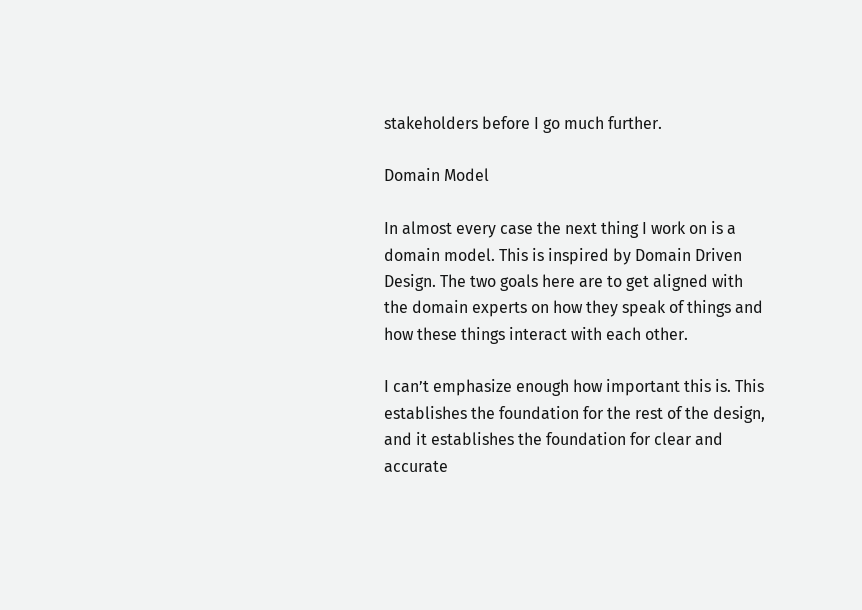stakeholders before I go much further.

Domain Model

In almost every case the next thing I work on is a domain model. This is inspired by Domain Driven Design. The two goals here are to get aligned with the domain experts on how they speak of things and how these things interact with each other.

I can’t emphasize enough how important this is. This establishes the foundation for the rest of the design, and it establishes the foundation for clear and accurate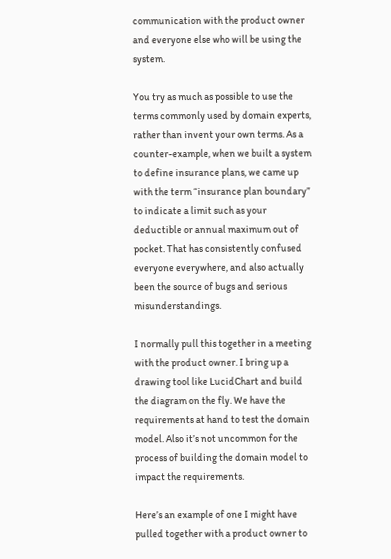communication with the product owner and everyone else who will be using the system.

You try as much as possible to use the terms commonly used by domain experts, rather than invent your own terms. As a counter-example, when we built a system to define insurance plans, we came up with the term “insurance plan boundary” to indicate a limit such as your deductible or annual maximum out of pocket. That has consistently confused everyone everywhere, and also actually been the source of bugs and serious misunderstandings.

I normally pull this together in a meeting with the product owner. I bring up a drawing tool like LucidChart and build the diagram on the fly. We have the requirements at hand to test the domain model. Also it’s not uncommon for the process of building the domain model to impact the requirements.

Here’s an example of one I might have pulled together with a product owner to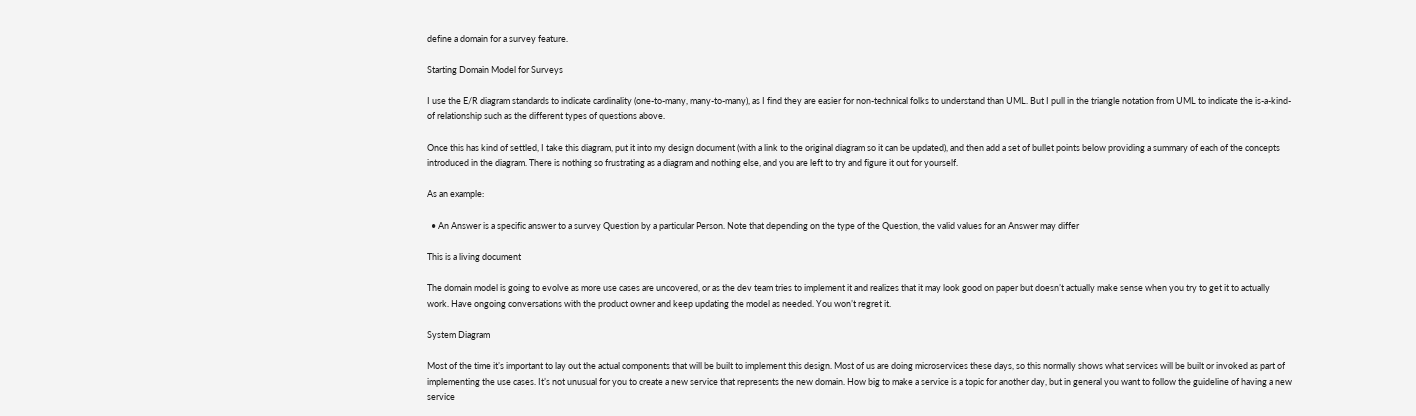define a domain for a survey feature.

Starting Domain Model for Surveys

I use the E/R diagram standards to indicate cardinality (one-to-many, many-to-many), as I find they are easier for non-technical folks to understand than UML. But I pull in the triangle notation from UML to indicate the is-a-kind-of relationship such as the different types of questions above.

Once this has kind of settled, I take this diagram, put it into my design document (with a link to the original diagram so it can be updated), and then add a set of bullet points below providing a summary of each of the concepts introduced in the diagram. There is nothing so frustrating as a diagram and nothing else, and you are left to try and figure it out for yourself.

As an example:

  • An Answer is a specific answer to a survey Question by a particular Person. Note that depending on the type of the Question, the valid values for an Answer may differ

This is a living document

The domain model is going to evolve as more use cases are uncovered, or as the dev team tries to implement it and realizes that it may look good on paper but doesn’t actually make sense when you try to get it to actually work. Have ongoing conversations with the product owner and keep updating the model as needed. You won’t regret it.

System Diagram

Most of the time it’s important to lay out the actual components that will be built to implement this design. Most of us are doing microservices these days, so this normally shows what services will be built or invoked as part of implementing the use cases. It’s not unusual for you to create a new service that represents the new domain. How big to make a service is a topic for another day, but in general you want to follow the guideline of having a new service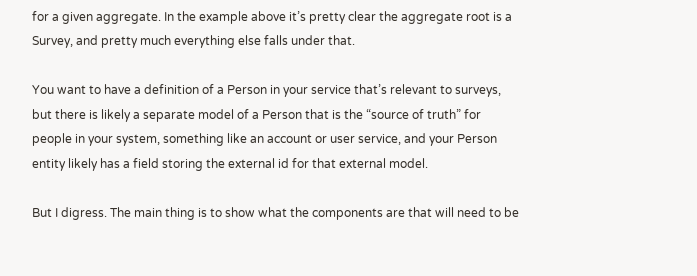for a given aggregate. In the example above it’s pretty clear the aggregate root is a Survey, and pretty much everything else falls under that.

You want to have a definition of a Person in your service that’s relevant to surveys, but there is likely a separate model of a Person that is the “source of truth” for people in your system, something like an account or user service, and your Person entity likely has a field storing the external id for that external model.

But I digress. The main thing is to show what the components are that will need to be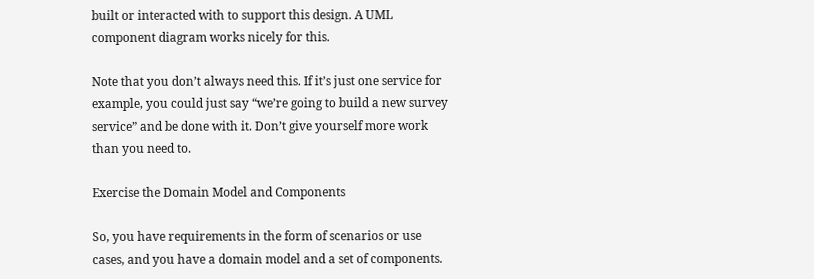built or interacted with to support this design. A UML component diagram works nicely for this.

Note that you don’t always need this. If it’s just one service for example, you could just say “we’re going to build a new survey service” and be done with it. Don’t give yourself more work than you need to.

Exercise the Domain Model and Components

So, you have requirements in the form of scenarios or use cases, and you have a domain model and a set of components.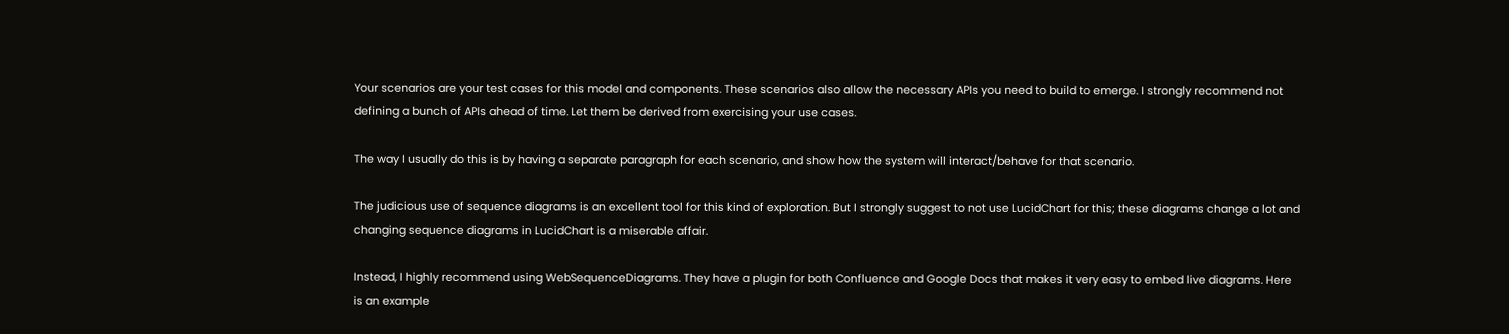Your scenarios are your test cases for this model and components. These scenarios also allow the necessary APIs you need to build to emerge. I strongly recommend not defining a bunch of APIs ahead of time. Let them be derived from exercising your use cases.

The way I usually do this is by having a separate paragraph for each scenario, and show how the system will interact/behave for that scenario.

The judicious use of sequence diagrams is an excellent tool for this kind of exploration. But I strongly suggest to not use LucidChart for this; these diagrams change a lot and changing sequence diagrams in LucidChart is a miserable affair.

Instead, I highly recommend using WebSequenceDiagrams. They have a plugin for both Confluence and Google Docs that makes it very easy to embed live diagrams. Here is an example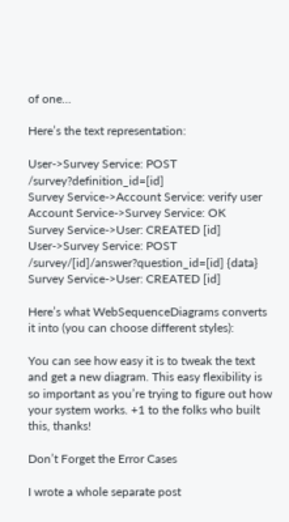of one…

Here’s the text representation:

User->Survey Service: POST /survey?definition_id=[id]
Survey Service->Account Service: verify user
Account Service->Survey Service: OK
Survey Service->User: CREATED [id]
User->Survey Service: POST /survey/[id]/answer?question_id=[id] {data}
Survey Service->User: CREATED [id]

Here’s what WebSequenceDiagrams converts it into (you can choose different styles):

You can see how easy it is to tweak the text and get a new diagram. This easy flexibility is so important as you’re trying to figure out how your system works. +1 to the folks who built this, thanks!

Don’t Forget the Error Cases

I wrote a whole separate post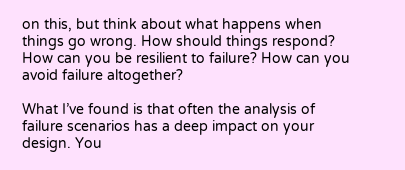on this, but think about what happens when things go wrong. How should things respond? How can you be resilient to failure? How can you avoid failure altogether?

What I’ve found is that often the analysis of failure scenarios has a deep impact on your design. You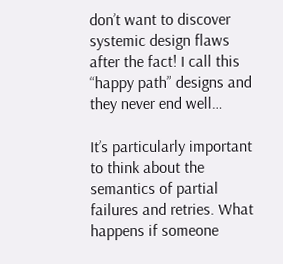don’t want to discover systemic design flaws after the fact! I call this “happy path” designs and they never end well…

It’s particularly important to think about the semantics of partial failures and retries. What happens if someone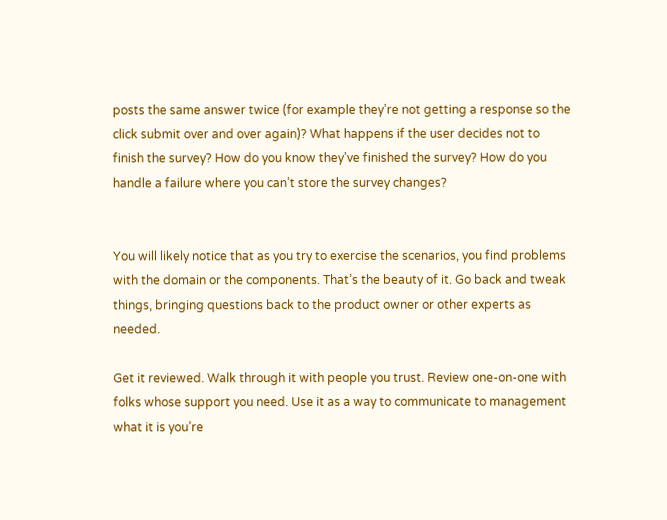posts the same answer twice (for example they’re not getting a response so the click submit over and over again)? What happens if the user decides not to finish the survey? How do you know they’ve finished the survey? How do you handle a failure where you can’t store the survey changes?


You will likely notice that as you try to exercise the scenarios, you find problems with the domain or the components. That’s the beauty of it. Go back and tweak things, bringing questions back to the product owner or other experts as needed.

Get it reviewed. Walk through it with people you trust. Review one-on-one with folks whose support you need. Use it as a way to communicate to management what it is you’re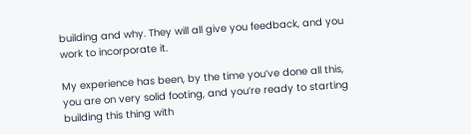building and why. They will all give you feedback, and you work to incorporate it.

My experience has been, by the time you’ve done all this, you are on very solid footing, and you’re ready to starting building this thing with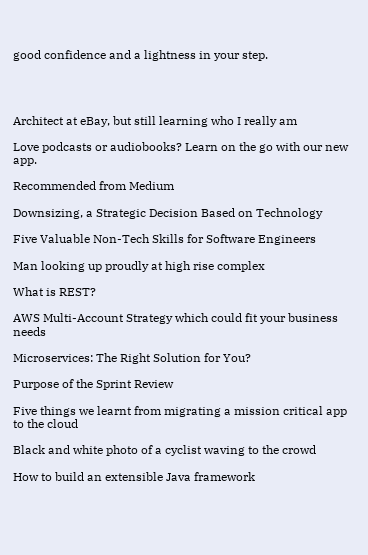good confidence and a lightness in your step.




Architect at eBay, but still learning who I really am

Love podcasts or audiobooks? Learn on the go with our new app.

Recommended from Medium

Downsizing, a Strategic Decision Based on Technology

Five Valuable Non-Tech Skills for Software Engineers

Man looking up proudly at high rise complex

What is REST?

AWS Multi-Account Strategy which could fit your business needs

Microservices: The Right Solution for You?

Purpose of the Sprint Review

Five things we learnt from migrating a mission critical app to the cloud

Black and white photo of a cyclist waving to the crowd

How to build an extensible Java framework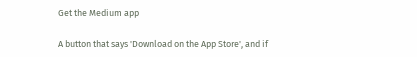Get the Medium app

A button that says 'Download on the App Store', and if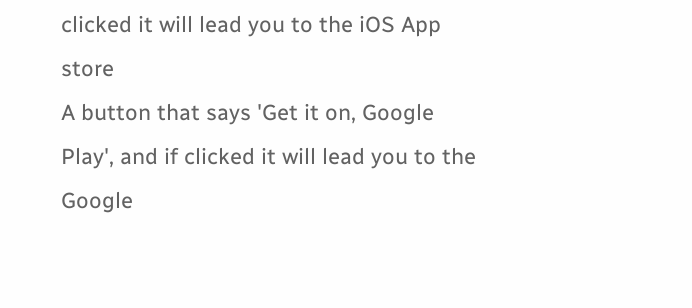clicked it will lead you to the iOS App store
A button that says 'Get it on, Google Play', and if clicked it will lead you to the Google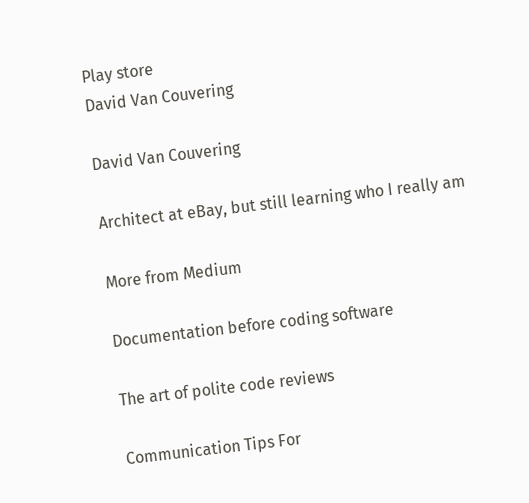Play store
David Van Couvering

David Van Couvering

Architect at eBay, but still learning who I really am

More from Medium

Documentation before coding software

The art of polite code reviews

Communication Tips For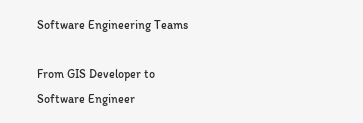Software Engineering Teams

From GIS Developer to Software Engineer